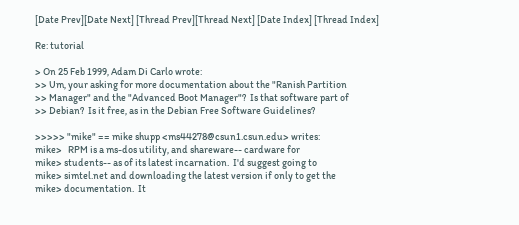[Date Prev][Date Next] [Thread Prev][Thread Next] [Date Index] [Thread Index]

Re: tutorial

> On 25 Feb 1999, Adam Di Carlo wrote:
>> Um, your asking for more documentation about the "Ranish Partition
>> Manager" and the "Advanced Boot Manager"?  Is that software part of
>> Debian?  Is it free, as in the Debian Free Software Guidelines?

>>>>> "mike" == mike shupp <ms44278@csun1.csun.edu> writes:
mike>   RPM is a ms-dos utility, and shareware-- cardware for
mike> students-- as of its latest incarnation.  I'd suggest going to
mike> simtel.net and downloading the latest version if only to get the
mike> documentation.  It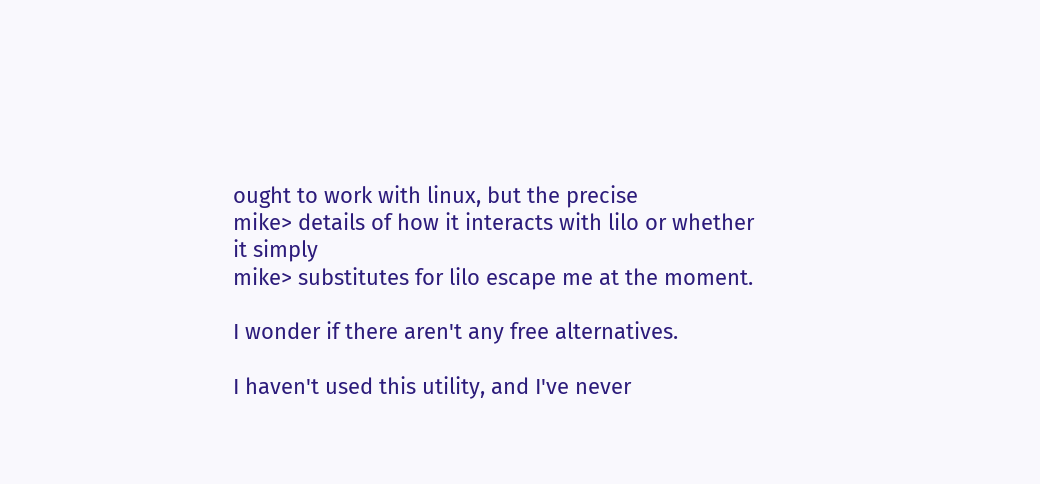ought to work with linux, but the precise
mike> details of how it interacts with lilo or whether it simply
mike> substitutes for lilo escape me at the moment.

I wonder if there aren't any free alternatives.

I haven't used this utility, and I've never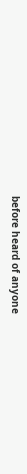before heard of anyone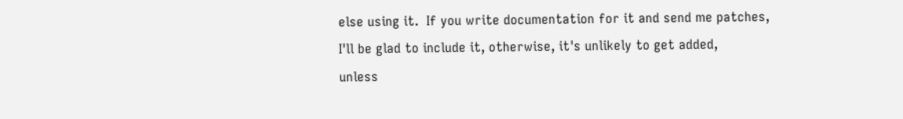else using it.  If you write documentation for it and send me patches,
I'll be glad to include it, otherwise, it's unlikely to get added,
unless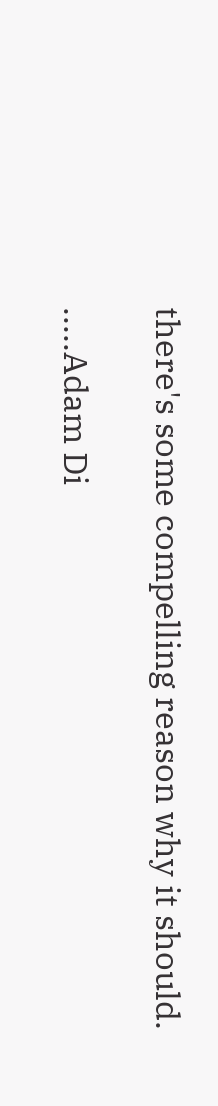there's some compelling reason why it should.

.....Adam Di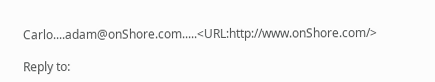Carlo....adam@onShore.com.....<URL:http://www.onShore.com/>

Reply to: